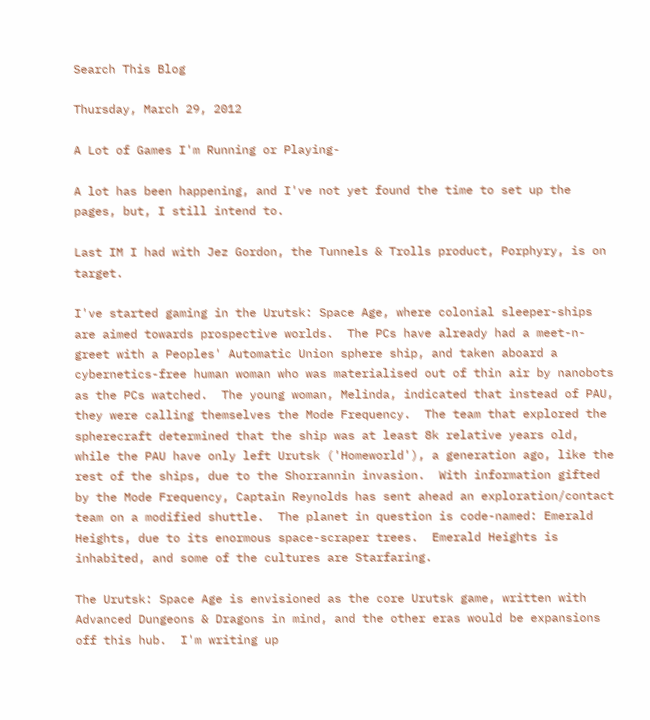Search This Blog

Thursday, March 29, 2012

A Lot of Games I'm Running or Playing-

A lot has been happening, and I've not yet found the time to set up the pages, but, I still intend to.

Last IM I had with Jez Gordon, the Tunnels & Trolls product, Porphyry, is on target.

I've started gaming in the Urutsk: Space Age, where colonial sleeper-ships are aimed towards prospective worlds.  The PCs have already had a meet-n-greet with a Peoples' Automatic Union sphere ship, and taken aboard a cybernetics-free human woman who was materialised out of thin air by nanobots as the PCs watched.  The young woman, Melinda, indicated that instead of PAU, they were calling themselves the Mode Frequency.  The team that explored the spherecraft determined that the ship was at least 8k relative years old, while the PAU have only left Urutsk ('Homeworld'), a generation ago, like the rest of the ships, due to the Shorrannin invasion.  With information gifted by the Mode Frequency, Captain Reynolds has sent ahead an exploration/contact team on a modified shuttle.  The planet in question is code-named: Emerald Heights, due to its enormous space-scraper trees.  Emerald Heights is inhabited, and some of the cultures are Starfaring.

The Urutsk: Space Age is envisioned as the core Urutsk game, written with Advanced Dungeons & Dragons in mind, and the other eras would be expansions off this hub.  I'm writing up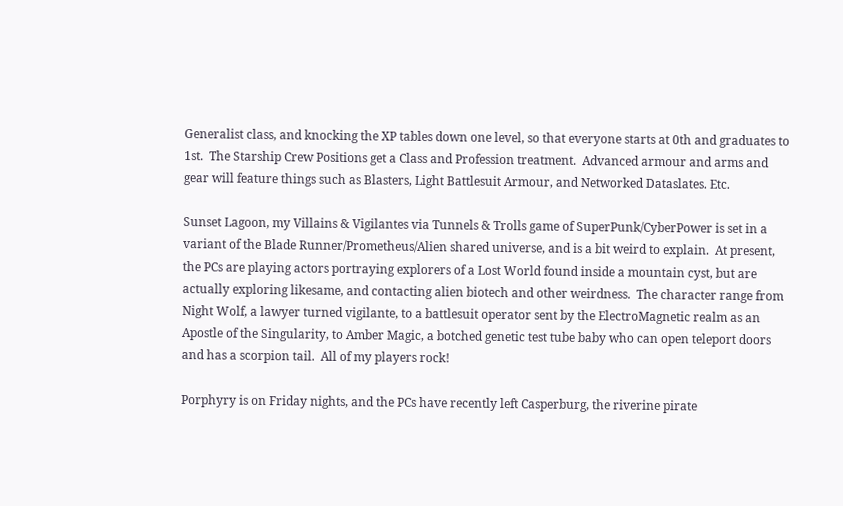Generalist class, and knocking the XP tables down one level, so that everyone starts at 0th and graduates to 1st.  The Starship Crew Positions get a Class and Profession treatment.  Advanced armour and arms and gear will feature things such as Blasters, Light Battlesuit Armour, and Networked Dataslates. Etc.

Sunset Lagoon, my Villains & Vigilantes via Tunnels & Trolls game of SuperPunk/CyberPower is set in a variant of the Blade Runner/Prometheus/Alien shared universe, and is a bit weird to explain.  At present, the PCs are playing actors portraying explorers of a Lost World found inside a mountain cyst, but are actually exploring likesame, and contacting alien biotech and other weirdness.  The character range from Night Wolf, a lawyer turned vigilante, to a battlesuit operator sent by the ElectroMagnetic realm as an Apostle of the Singularity, to Amber Magic, a botched genetic test tube baby who can open teleport doors and has a scorpion tail.  All of my players rock!

Porphyry is on Friday nights, and the PCs have recently left Casperburg, the riverine pirate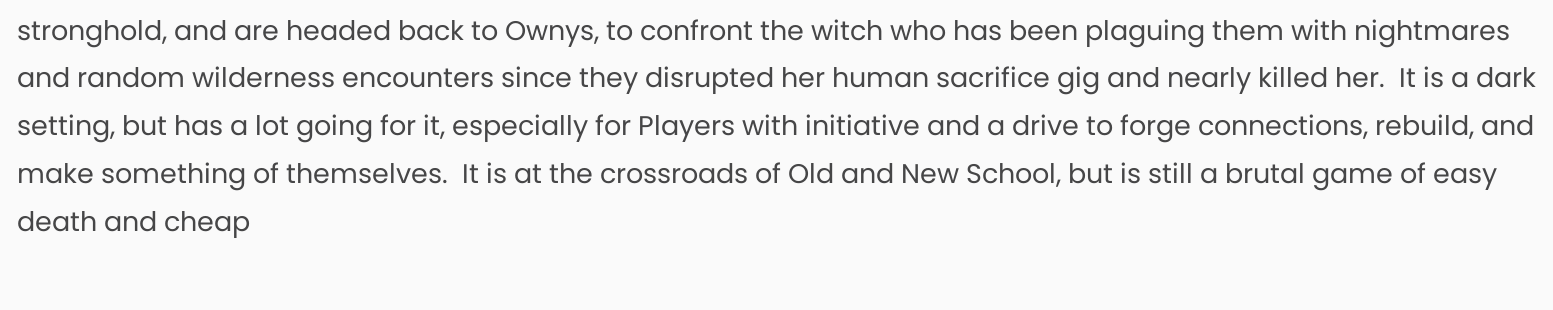stronghold, and are headed back to Ownys, to confront the witch who has been plaguing them with nightmares and random wilderness encounters since they disrupted her human sacrifice gig and nearly killed her.  It is a dark setting, but has a lot going for it, especially for Players with initiative and a drive to forge connections, rebuild, and make something of themselves.  It is at the crossroads of Old and New School, but is still a brutal game of easy death and cheap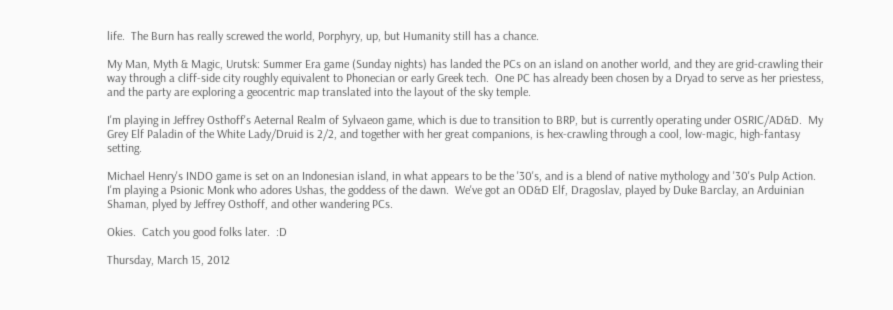life.  The Burn has really screwed the world, Porphyry, up, but Humanity still has a chance.

My Man, Myth & Magic, Urutsk: Summer Era game (Sunday nights) has landed the PCs on an island on another world, and they are grid-crawling their way through a cliff-side city roughly equivalent to Phonecian or early Greek tech.  One PC has already been chosen by a Dryad to serve as her priestess, and the party are exploring a geocentric map translated into the layout of the sky temple.

I'm playing in Jeffrey Osthoff's Aeternal Realm of Sylvaeon game, which is due to transition to BRP, but is currently operating under OSRIC/AD&D.  My Grey Elf Paladin of the White Lady/Druid is 2/2, and together with her great companions, is hex-crawling through a cool, low-magic, high-fantasy setting.

Michael Henry's INDO game is set on an Indonesian island, in what appears to be the '30's, and is a blend of native mythology and '30's Pulp Action.  I'm playing a Psionic Monk who adores Ushas, the goddess of the dawn.  We've got an OD&D Elf, Dragoslav, played by Duke Barclay, an Arduinian Shaman, plyed by Jeffrey Osthoff, and other wandering PCs.

Okies.  Catch you good folks later.  :D

Thursday, March 15, 2012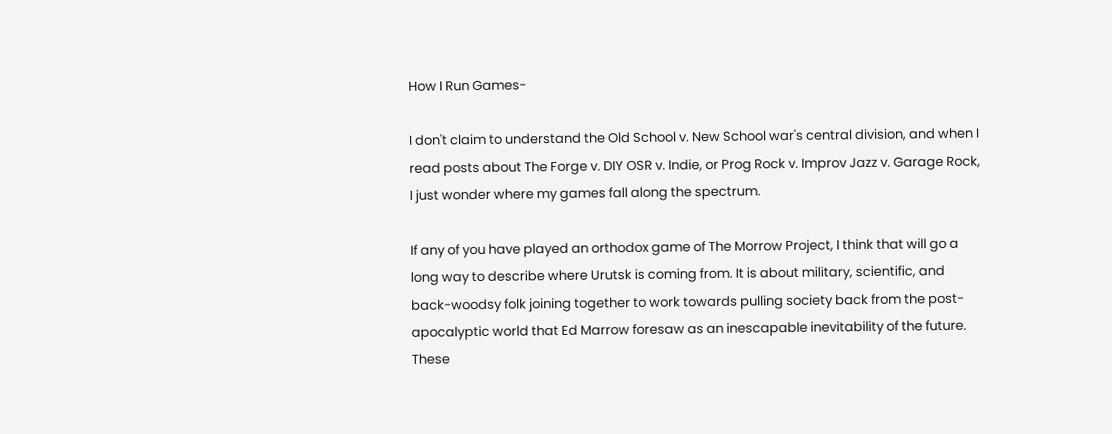How I Run Games-

I don't claim to understand the Old School v. New School war's central division, and when I read posts about The Forge v. DIY OSR v. Indie, or Prog Rock v. Improv Jazz v. Garage Rock, I just wonder where my games fall along the spectrum.

If any of you have played an orthodox game of The Morrow Project, I think that will go a long way to describe where Urutsk is coming from. It is about military, scientific, and back-woodsy folk joining together to work towards pulling society back from the post-apocalyptic world that Ed Marrow foresaw as an inescapable inevitability of the future. These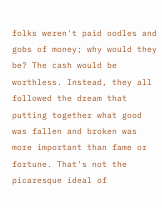folks weren't paid oodles and gobs of money; why would they be? The cash would be worthless. Instead, they all followed the dream that putting together what good was fallen and broken was more important than fame or fortune. That's not the picaresque ideal of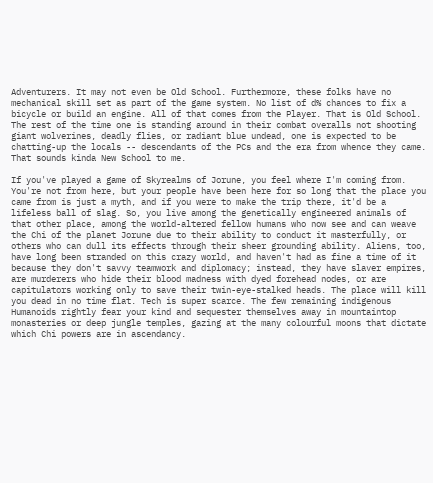Adventurers. It may not even be Old School. Furthermore, these folks have no mechanical skill set as part of the game system. No list of d% chances to fix a bicycle or build an engine. All of that comes from the Player. That is Old School. The rest of the time one is standing around in their combat overalls not shooting giant wolverines, deadly flies, or radiant blue undead, one is expected to be chatting-up the locals -- descendants of the PCs and the era from whence they came. That sounds kinda New School to me.

If you've played a game of Skyrealms of Jorune, you feel where I'm coming from. You're not from here, but your people have been here for so long that the place you came from is just a myth, and if you were to make the trip there, it'd be a lifeless ball of slag. So, you live among the genetically engineered animals of that other place, among the world-altered fellow humans who now see and can weave the Chi of the planet Jorune due to their ability to conduct it masterfully, or others who can dull its effects through their sheer grounding ability. Aliens, too, have long been stranded on this crazy world, and haven't had as fine a time of it because they don't savvy teamwork and diplomacy; instead, they have slaver empires, are murderers who hide their blood madness with dyed forehead nodes, or are capitulators working only to save their twin-eye-stalked heads. The place will kill you dead in no time flat. Tech is super scarce. The few remaining indigenous Humanoids rightly fear your kind and sequester themselves away in mountaintop monasteries or deep jungle temples, gazing at the many colourful moons that dictate which Chi powers are in ascendancy.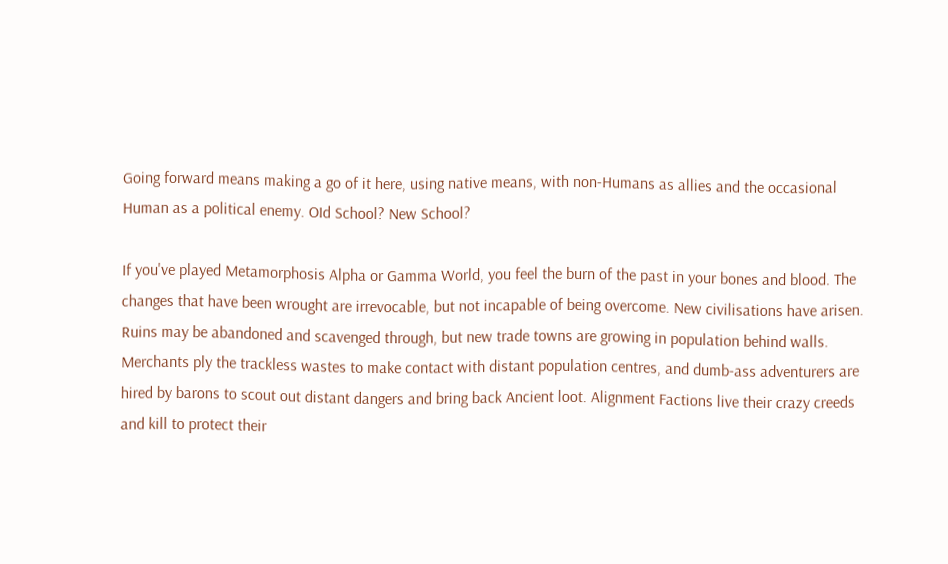Going forward means making a go of it here, using native means, with non-Humans as allies and the occasional Human as a political enemy. OId School? New School?

If you've played Metamorphosis Alpha or Gamma World, you feel the burn of the past in your bones and blood. The changes that have been wrought are irrevocable, but not incapable of being overcome. New civilisations have arisen. Ruins may be abandoned and scavenged through, but new trade towns are growing in population behind walls. Merchants ply the trackless wastes to make contact with distant population centres, and dumb-ass adventurers are hired by barons to scout out distant dangers and bring back Ancient loot. Alignment Factions live their crazy creeds and kill to protect their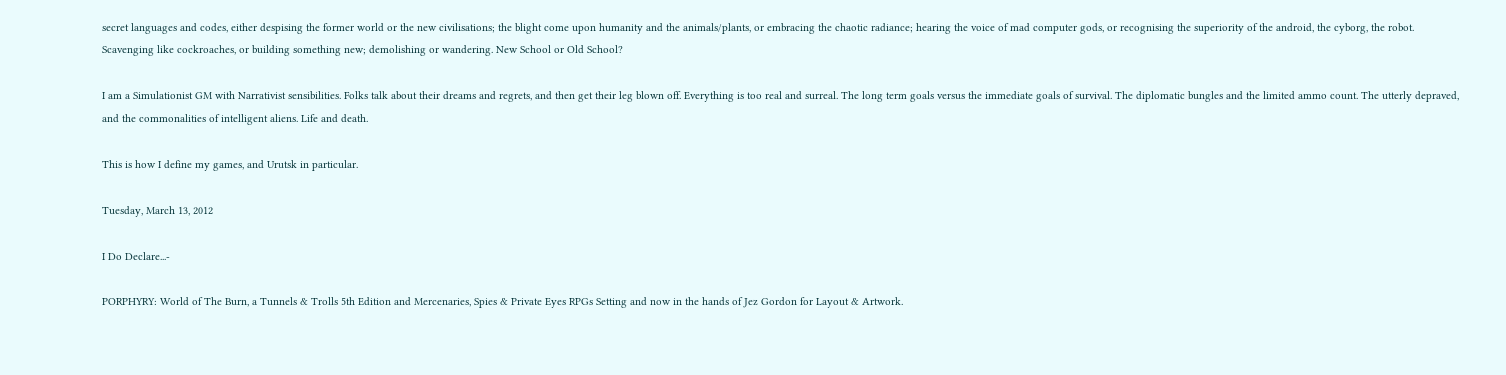secret languages and codes, either despising the former world or the new civilisations; the blight come upon humanity and the animals/plants, or embracing the chaotic radiance; hearing the voice of mad computer gods, or recognising the superiority of the android, the cyborg, the robot. Scavenging like cockroaches, or building something new; demolishing or wandering. New School or Old School?

I am a Simulationist GM with Narrativist sensibilities. Folks talk about their dreams and regrets, and then get their leg blown off. Everything is too real and surreal. The long term goals versus the immediate goals of survival. The diplomatic bungles and the limited ammo count. The utterly depraved, and the commonalities of intelligent aliens. Life and death.

This is how I define my games, and Urutsk in particular.

Tuesday, March 13, 2012

I Do Declare...-

PORPHYRY: World of The Burn, a Tunnels & Trolls 5th Edition and Mercenaries, Spies & Private Eyes RPGs Setting and now in the hands of Jez Gordon for Layout & Artwork.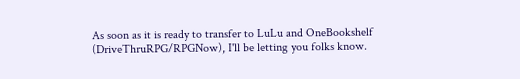As soon as it is ready to transfer to LuLu and OneBookshelf (DriveThruRPG/RPGNow), I'll be letting you folks know.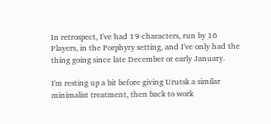In retrospect, I've had 19 characters, run by 16 Players, in the Porphyry setting, and I've only had the thing going since late December or early January.

I'm resting up a bit before giving Urutsk a similar minimalist treatment, then back to work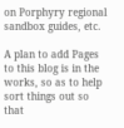on Porphyry regional sandbox guides, etc.

A plan to add Pages to this blog is in the works, so as to help sort things out so that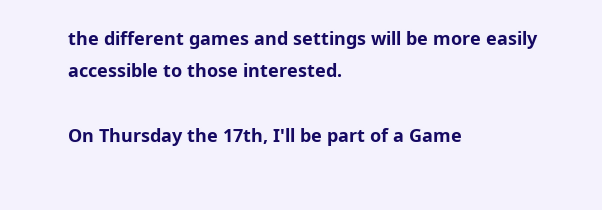the different games and settings will be more easily accessible to those interested.

On Thursday the 17th, I'll be part of a Game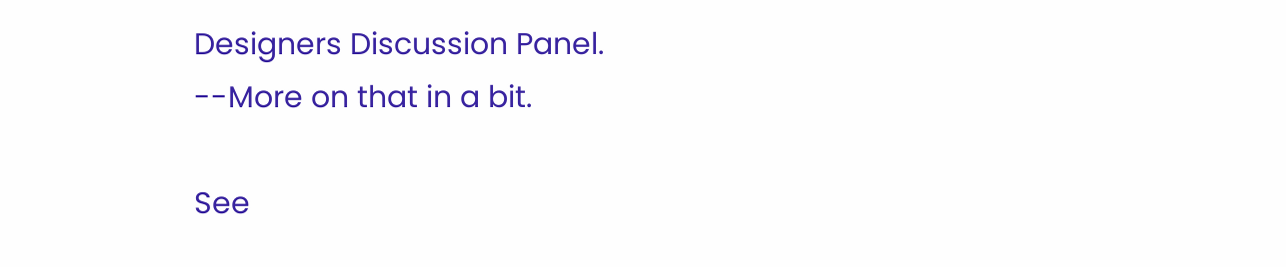Designers Discussion Panel.
--More on that in a bit.

See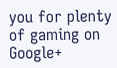you for plenty of gaming on Google+